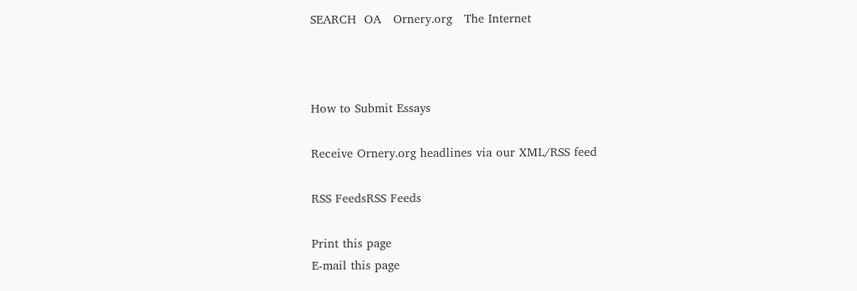SEARCH  OA   Ornery.org   The Internet



How to Submit Essays

Receive Ornery.org headlines via our XML/RSS feed

RSS FeedsRSS Feeds

Print this page
E-mail this page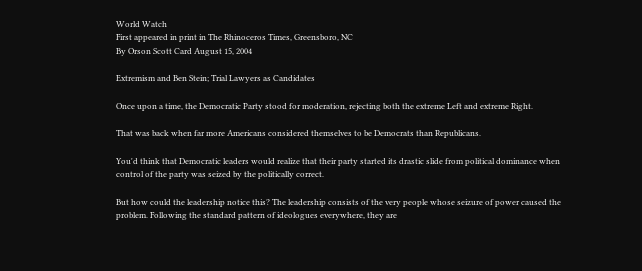World Watch
First appeared in print in The Rhinoceros Times, Greensboro, NC
By Orson Scott Card August 15, 2004

Extremism and Ben Stein; Trial Lawyers as Candidates

Once upon a time, the Democratic Party stood for moderation, rejecting both the extreme Left and extreme Right.

That was back when far more Americans considered themselves to be Democrats than Republicans.

You'd think that Democratic leaders would realize that their party started its drastic slide from political dominance when control of the party was seized by the politically correct.

But how could the leadership notice this? The leadership consists of the very people whose seizure of power caused the problem. Following the standard pattern of ideologues everywhere, they are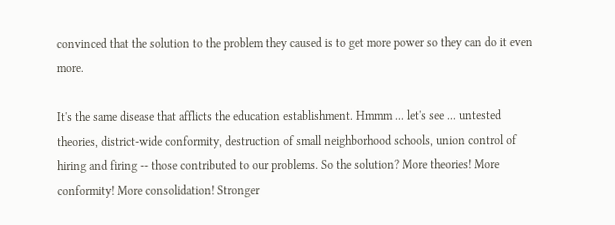convinced that the solution to the problem they caused is to get more power so they can do it even more.

It's the same disease that afflicts the education establishment. Hmmm ... let's see ... untested theories, district-wide conformity, destruction of small neighborhood schools, union control of hiring and firing -- those contributed to our problems. So the solution? More theories! More conformity! More consolidation! Stronger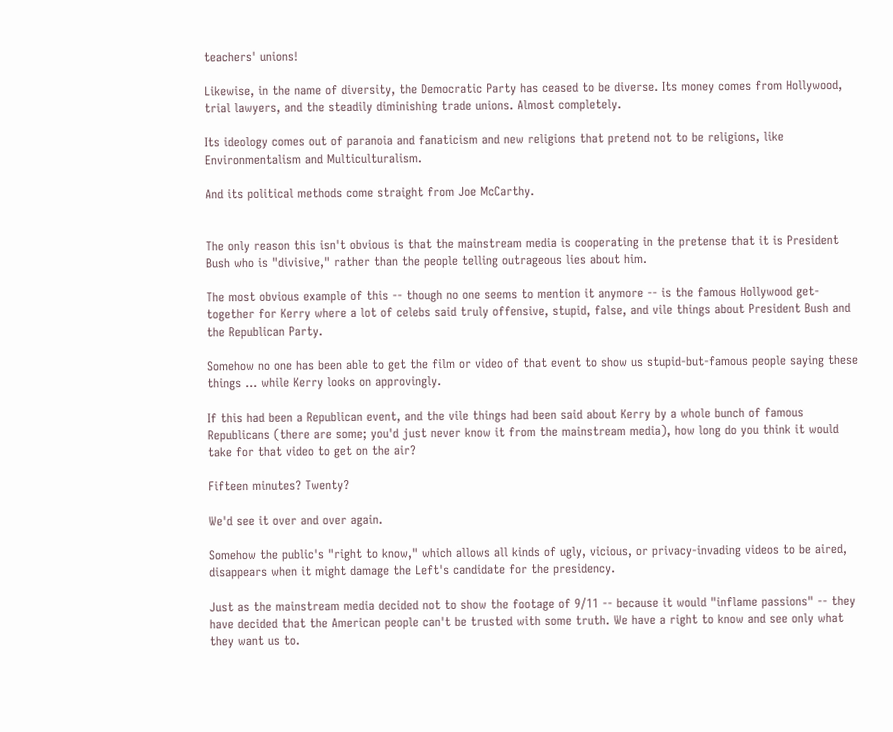teachers' unions!

Likewise, in the name of diversity, the Democratic Party has ceased to be diverse. Its money comes from Hollywood, trial lawyers, and the steadily diminishing trade unions. Almost completely.

Its ideology comes out of paranoia and fanaticism and new religions that pretend not to be religions, like Environmentalism and Multiculturalism.

And its political methods come straight from Joe McCarthy.


The only reason this isn't obvious is that the mainstream media is cooperating in the pretense that it is President Bush who is "divisive," rather than the people telling outrageous lies about him.

The most obvious example of this -- though no one seems to mention it anymore -- is the famous Hollywood get-together for Kerry where a lot of celebs said truly offensive, stupid, false, and vile things about President Bush and the Republican Party.

Somehow no one has been able to get the film or video of that event to show us stupid-but-famous people saying these things ... while Kerry looks on approvingly.

If this had been a Republican event, and the vile things had been said about Kerry by a whole bunch of famous Republicans (there are some; you'd just never know it from the mainstream media), how long do you think it would take for that video to get on the air?

Fifteen minutes? Twenty?

We'd see it over and over again.

Somehow the public's "right to know," which allows all kinds of ugly, vicious, or privacy-invading videos to be aired, disappears when it might damage the Left's candidate for the presidency.

Just as the mainstream media decided not to show the footage of 9/11 -- because it would "inflame passions" -- they have decided that the American people can't be trusted with some truth. We have a right to know and see only what they want us to.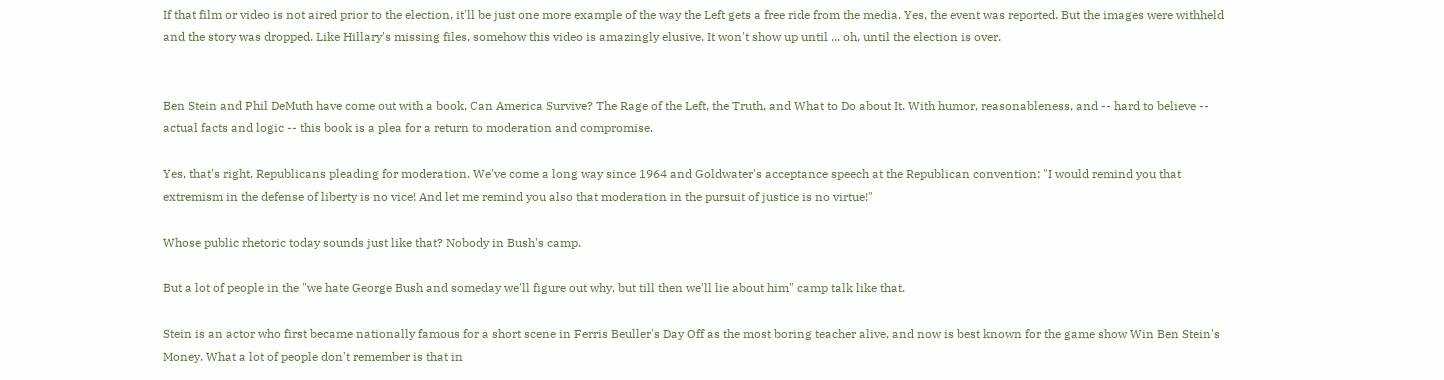If that film or video is not aired prior to the election, it'll be just one more example of the way the Left gets a free ride from the media. Yes, the event was reported. But the images were withheld and the story was dropped. Like Hillary's missing files, somehow this video is amazingly elusive. It won't show up until ... oh, until the election is over.


Ben Stein and Phil DeMuth have come out with a book, Can America Survive? The Rage of the Left, the Truth, and What to Do about It. With humor, reasonableness, and -- hard to believe -- actual facts and logic -- this book is a plea for a return to moderation and compromise.

Yes, that's right, Republicans pleading for moderation. We've come a long way since 1964 and Goldwater's acceptance speech at the Republican convention: "I would remind you that extremism in the defense of liberty is no vice! And let me remind you also that moderation in the pursuit of justice is no virtue!"

Whose public rhetoric today sounds just like that? Nobody in Bush's camp.

But a lot of people in the "we hate George Bush and someday we'll figure out why, but till then we'll lie about him" camp talk like that.

Stein is an actor who first became nationally famous for a short scene in Ferris Beuller's Day Off as the most boring teacher alive, and now is best known for the game show Win Ben Stein's Money. What a lot of people don't remember is that in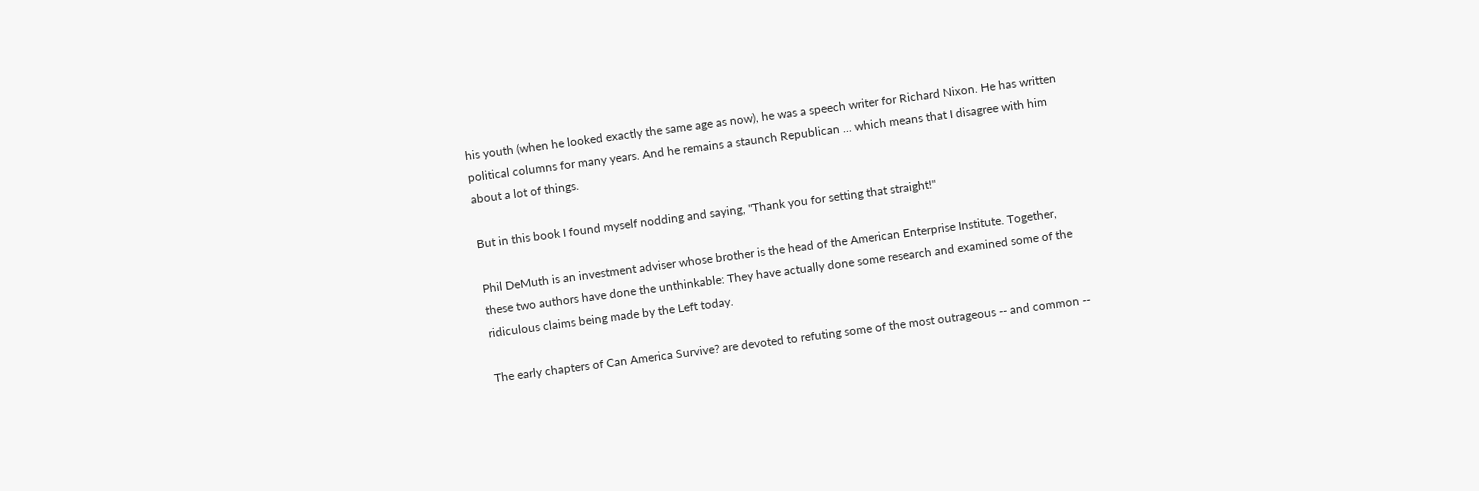his youth (when he looked exactly the same age as now), he was a speech writer for Richard Nixon. He has written political columns for many years. And he remains a staunch Republican ... which means that I disagree with him about a lot of things.

But in this book I found myself nodding and saying, "Thank you for setting that straight!"

Phil DeMuth is an investment adviser whose brother is the head of the American Enterprise Institute. Together, these two authors have done the unthinkable: They have actually done some research and examined some of the ridiculous claims being made by the Left today.

The early chapters of Can America Survive? are devoted to refuting some of the most outrageous -- and common --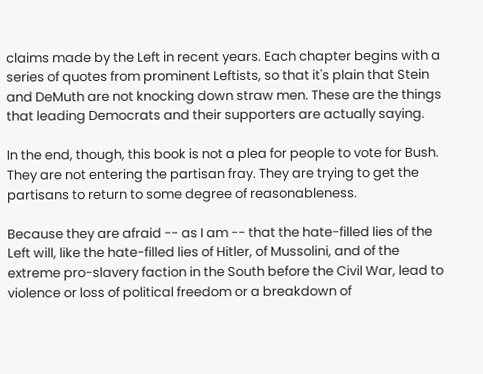claims made by the Left in recent years. Each chapter begins with a series of quotes from prominent Leftists, so that it's plain that Stein and DeMuth are not knocking down straw men. These are the things that leading Democrats and their supporters are actually saying.

In the end, though, this book is not a plea for people to vote for Bush. They are not entering the partisan fray. They are trying to get the partisans to return to some degree of reasonableness.

Because they are afraid -- as I am -- that the hate-filled lies of the Left will, like the hate-filled lies of Hitler, of Mussolini, and of the extreme pro-slavery faction in the South before the Civil War, lead to violence or loss of political freedom or a breakdown of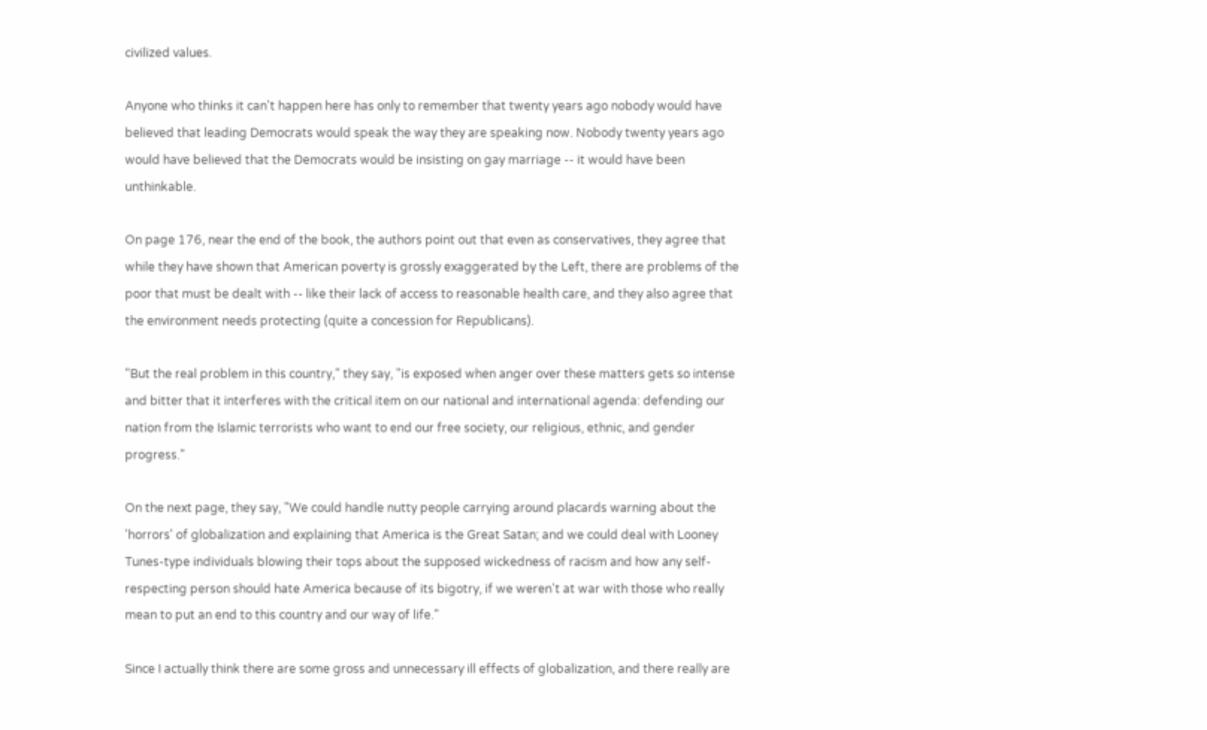civilized values.

Anyone who thinks it can't happen here has only to remember that twenty years ago nobody would have believed that leading Democrats would speak the way they are speaking now. Nobody twenty years ago would have believed that the Democrats would be insisting on gay marriage -- it would have been unthinkable.

On page 176, near the end of the book, the authors point out that even as conservatives, they agree that while they have shown that American poverty is grossly exaggerated by the Left, there are problems of the poor that must be dealt with -- like their lack of access to reasonable health care, and they also agree that the environment needs protecting (quite a concession for Republicans).

"But the real problem in this country," they say, "is exposed when anger over these matters gets so intense and bitter that it interferes with the critical item on our national and international agenda: defending our nation from the Islamic terrorists who want to end our free society, our religious, ethnic, and gender progress."

On the next page, they say, "We could handle nutty people carrying around placards warning about the 'horrors' of globalization and explaining that America is the Great Satan; and we could deal with Looney Tunes-type individuals blowing their tops about the supposed wickedness of racism and how any self-respecting person should hate America because of its bigotry, if we weren't at war with those who really mean to put an end to this country and our way of life."

Since I actually think there are some gross and unnecessary ill effects of globalization, and there really are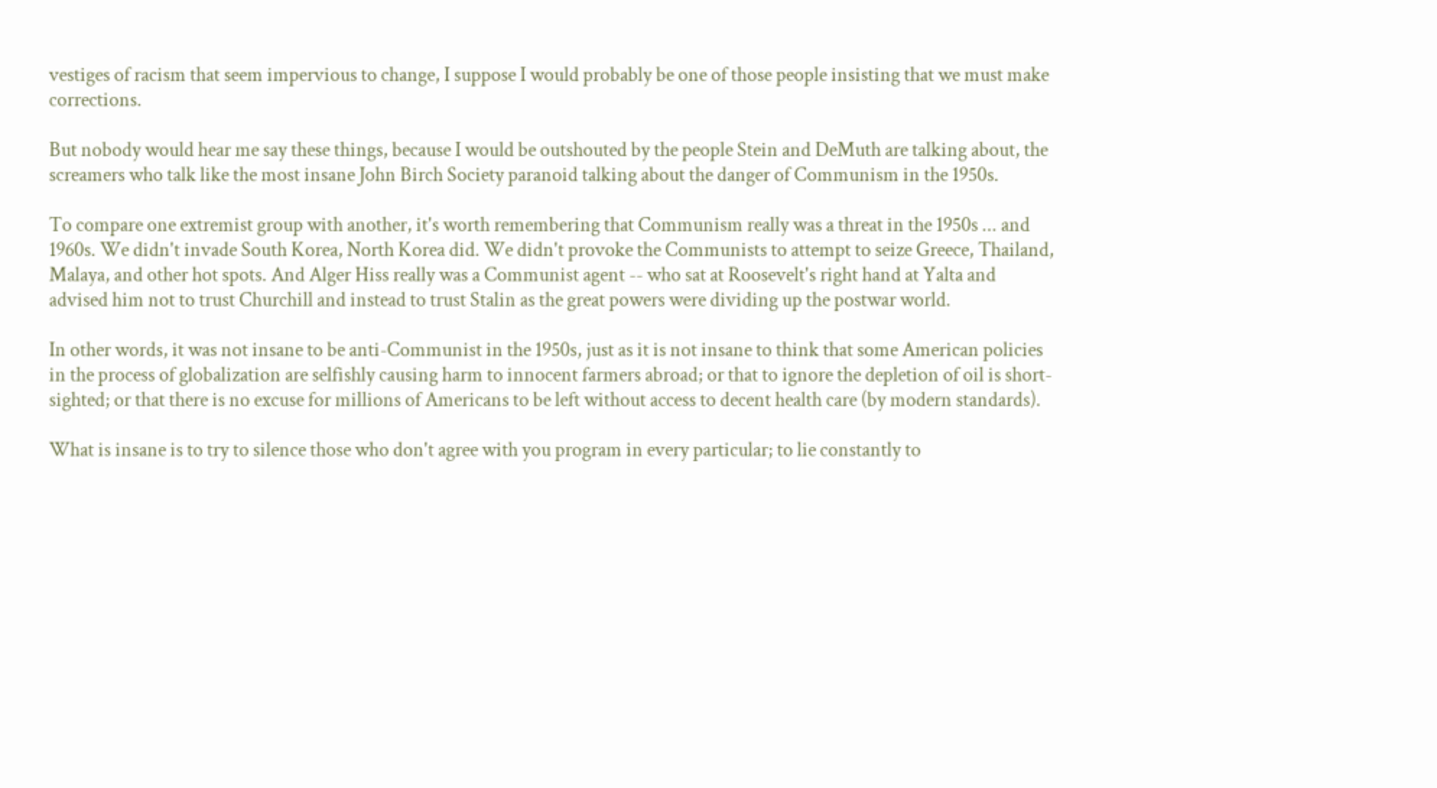vestiges of racism that seem impervious to change, I suppose I would probably be one of those people insisting that we must make corrections.

But nobody would hear me say these things, because I would be outshouted by the people Stein and DeMuth are talking about, the screamers who talk like the most insane John Birch Society paranoid talking about the danger of Communism in the 1950s.

To compare one extremist group with another, it's worth remembering that Communism really was a threat in the 1950s ... and 1960s. We didn't invade South Korea, North Korea did. We didn't provoke the Communists to attempt to seize Greece, Thailand, Malaya, and other hot spots. And Alger Hiss really was a Communist agent -- who sat at Roosevelt's right hand at Yalta and advised him not to trust Churchill and instead to trust Stalin as the great powers were dividing up the postwar world.

In other words, it was not insane to be anti-Communist in the 1950s, just as it is not insane to think that some American policies in the process of globalization are selfishly causing harm to innocent farmers abroad; or that to ignore the depletion of oil is short-sighted; or that there is no excuse for millions of Americans to be left without access to decent health care (by modern standards).

What is insane is to try to silence those who don't agree with you program in every particular; to lie constantly to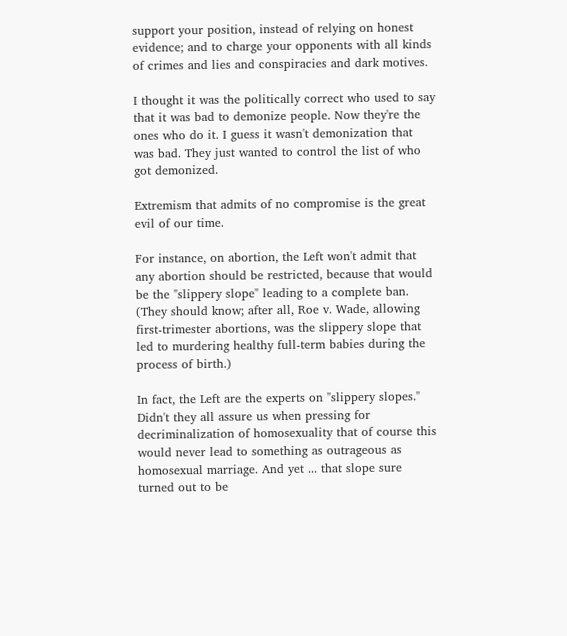support your position, instead of relying on honest evidence; and to charge your opponents with all kinds of crimes and lies and conspiracies and dark motives.

I thought it was the politically correct who used to say that it was bad to demonize people. Now they're the ones who do it. I guess it wasn't demonization that was bad. They just wanted to control the list of who got demonized.

Extremism that admits of no compromise is the great evil of our time.

For instance, on abortion, the Left won't admit that any abortion should be restricted, because that would be the "slippery slope" leading to a complete ban. (They should know; after all, Roe v. Wade, allowing first-trimester abortions, was the slippery slope that led to murdering healthy full-term babies during the process of birth.)

In fact, the Left are the experts on "slippery slopes." Didn't they all assure us when pressing for decriminalization of homosexuality that of course this would never lead to something as outrageous as homosexual marriage. And yet ... that slope sure turned out to be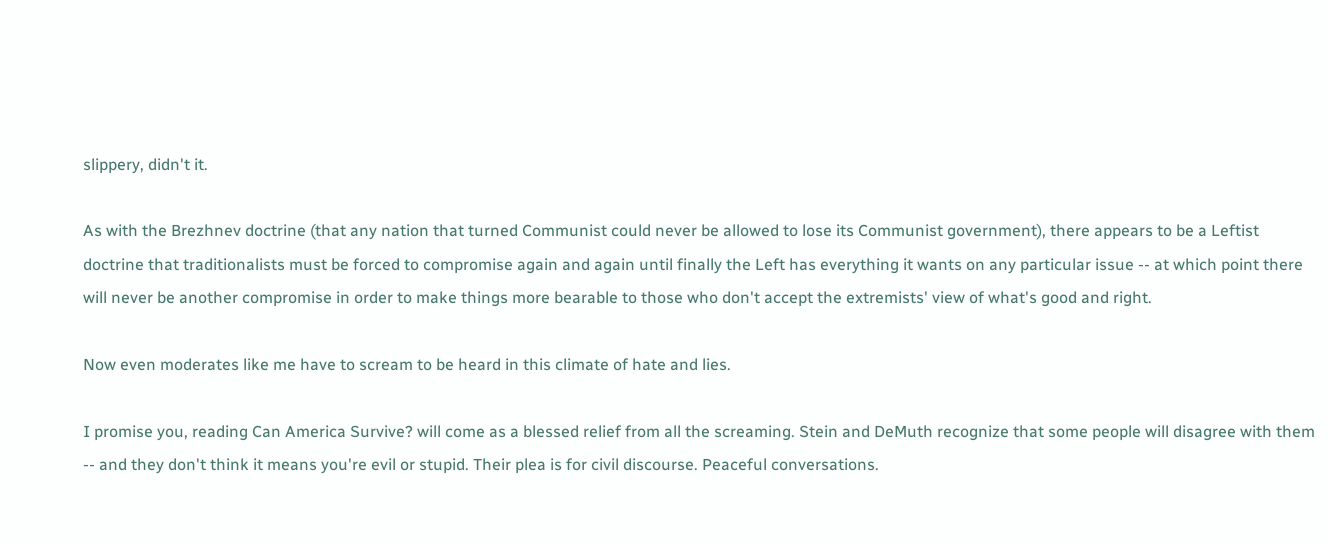slippery, didn't it.

As with the Brezhnev doctrine (that any nation that turned Communist could never be allowed to lose its Communist government), there appears to be a Leftist doctrine that traditionalists must be forced to compromise again and again until finally the Left has everything it wants on any particular issue -- at which point there will never be another compromise in order to make things more bearable to those who don't accept the extremists' view of what's good and right.

Now even moderates like me have to scream to be heard in this climate of hate and lies.

I promise you, reading Can America Survive? will come as a blessed relief from all the screaming. Stein and DeMuth recognize that some people will disagree with them -- and they don't think it means you're evil or stupid. Their plea is for civil discourse. Peaceful conversations.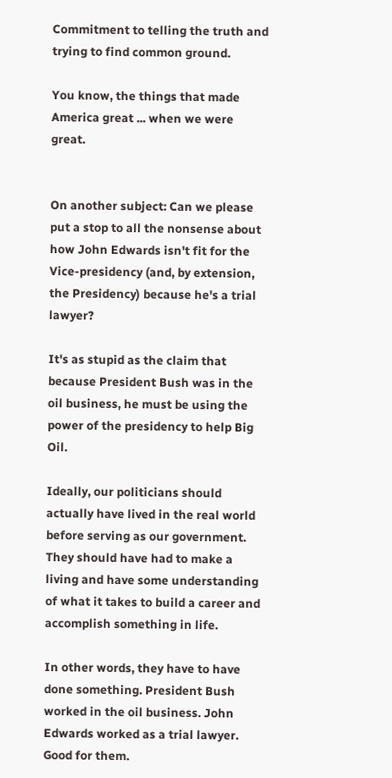Commitment to telling the truth and trying to find common ground.

You know, the things that made America great ... when we were great.


On another subject: Can we please put a stop to all the nonsense about how John Edwards isn't fit for the Vice-presidency (and, by extension, the Presidency) because he's a trial lawyer?

It's as stupid as the claim that because President Bush was in the oil business, he must be using the power of the presidency to help Big Oil.

Ideally, our politicians should actually have lived in the real world before serving as our government. They should have had to make a living and have some understanding of what it takes to build a career and accomplish something in life.

In other words, they have to have done something. President Bush worked in the oil business. John Edwards worked as a trial lawyer. Good for them.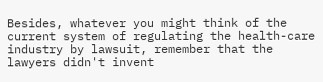Besides, whatever you might think of the current system of regulating the health-care industry by lawsuit, remember that the lawyers didn't invent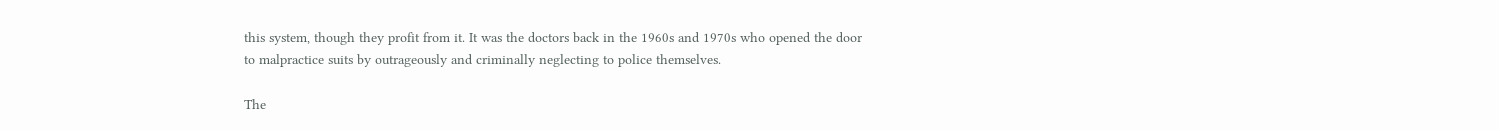this system, though they profit from it. It was the doctors back in the 1960s and 1970s who opened the door to malpractice suits by outrageously and criminally neglecting to police themselves.

The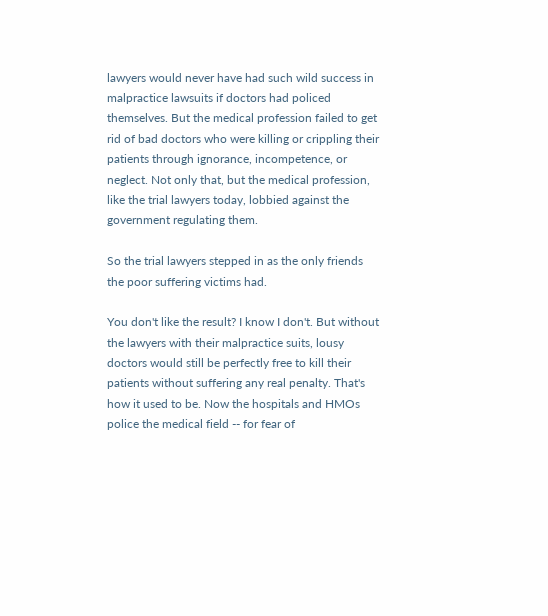lawyers would never have had such wild success in malpractice lawsuits if doctors had policed themselves. But the medical profession failed to get rid of bad doctors who were killing or crippling their patients through ignorance, incompetence, or neglect. Not only that, but the medical profession, like the trial lawyers today, lobbied against the government regulating them.

So the trial lawyers stepped in as the only friends the poor suffering victims had.

You don't like the result? I know I don't. But without the lawyers with their malpractice suits, lousy doctors would still be perfectly free to kill their patients without suffering any real penalty. That's how it used to be. Now the hospitals and HMOs police the medical field -- for fear of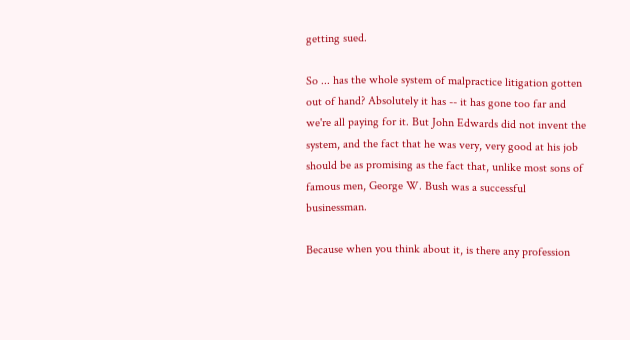getting sued.

So ... has the whole system of malpractice litigation gotten out of hand? Absolutely it has -- it has gone too far and we're all paying for it. But John Edwards did not invent the system, and the fact that he was very, very good at his job should be as promising as the fact that, unlike most sons of famous men, George W. Bush was a successful businessman.

Because when you think about it, is there any profession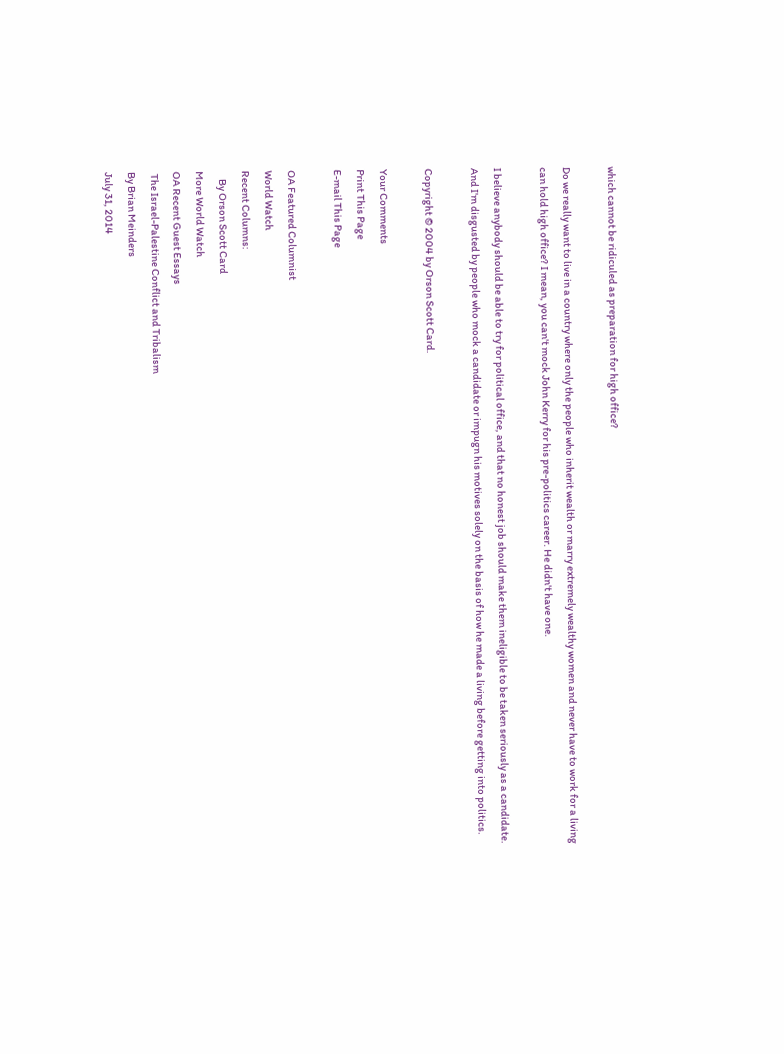which cannot be ridiculed as preparation for high office?

Do we really want to live in a country where only the people who inherit wealth or marry extremely wealthy women and never have to work for a living can hold high office? I mean, you can't mock John Kerry for his pre-politics career. He didn't have one.

I believe anybody should be able to try for political office, and that no honest job should make them ineligible to be taken seriously as a candidate. And I'm disgusted by people who mock a candidate or impugn his motives solely on the basis of how he made a living before getting into politics.

Copyright © 2004 by Orson Scott Card.

Your Comments
Print This Page
E-mail This Page

OA Featured Columnist
World Watch
Recent Columns:
    By Orson Scott Card
More World Watch
OA Recent Guest Essays
 The Israel-Palestine Conflict and Tribalism
By Brian Meinders
July 31, 2014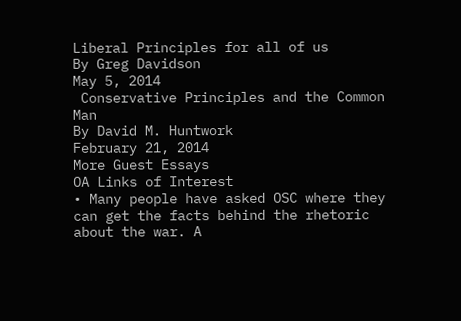Liberal Principles for all of us
By Greg Davidson
May 5, 2014
 Conservative Principles and the Common Man
By David M. Huntwork
February 21, 2014
More Guest Essays
OA Links of Interest
• Many people have asked OSC where they can get the facts behind the rhetoric about the war. A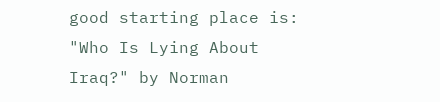good starting place is: "Who Is Lying About Iraq?" by Norman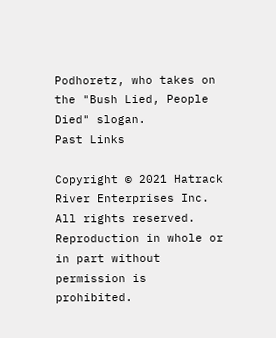Podhoretz, who takes on the "Bush Lied, People Died" slogan.
Past Links

Copyright © 2021 Hatrack River Enterprises Inc. All rights reserved.
Reproduction in whole or in part without permission is prohibited.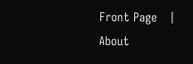Front Page   |   About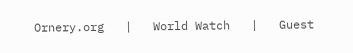Ornery.org   |   World Watch   |   Guest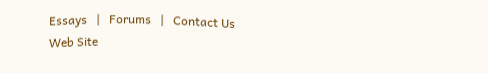Essays   |   Forums   |   Contact Us
Web Site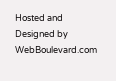Hosted and Designed by WebBoulevard.com